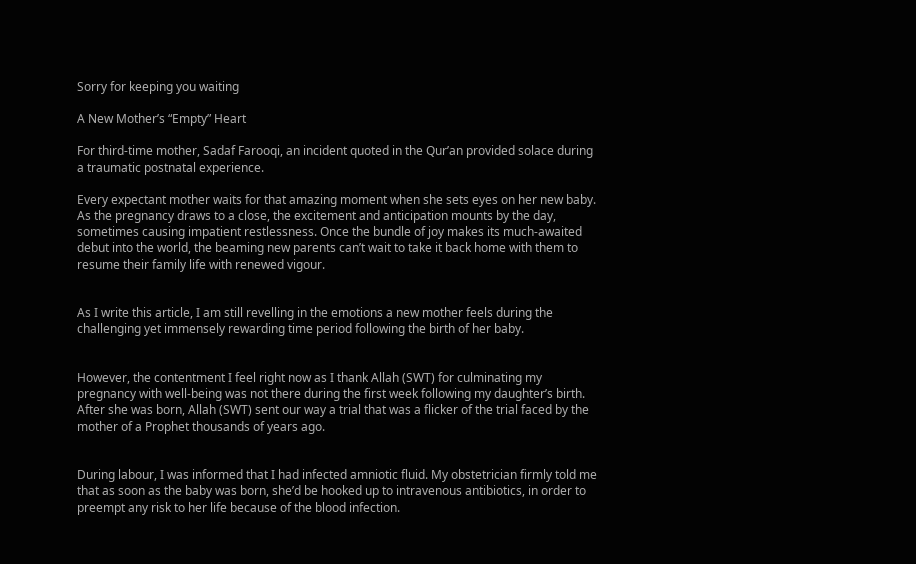Sorry for keeping you waiting

A New Mother’s “Empty” Heart

For third-time mother, Sadaf Farooqi, an incident quoted in the Qur’an provided solace during a traumatic postnatal experience.

Every expectant mother waits for that amazing moment when she sets eyes on her new baby. As the pregnancy draws to a close, the excitement and anticipation mounts by the day, sometimes causing impatient restlessness. Once the bundle of joy makes its much-awaited debut into the world, the beaming new parents can’t wait to take it back home with them to resume their family life with renewed vigour.


As I write this article, I am still revelling in the emotions a new mother feels during the challenging yet immensely rewarding time period following the birth of her baby.


However, the contentment I feel right now as I thank Allah (SWT) for culminating my pregnancy with well-being was not there during the first week following my daughter’s birth. After she was born, Allah (SWT) sent our way a trial that was a flicker of the trial faced by the mother of a Prophet thousands of years ago.


During labour, I was informed that I had infected amniotic fluid. My obstetrician firmly told me that as soon as the baby was born, she’d be hooked up to intravenous antibiotics, in order to preempt any risk to her life because of the blood infection.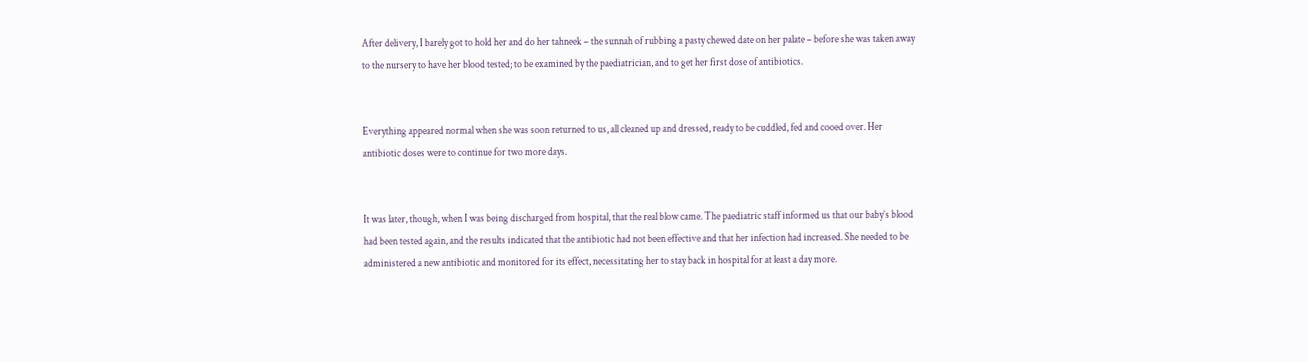After delivery, I barely got to hold her and do her tahneek – the sunnah of rubbing a pasty chewed date on her palate – before she was taken away to the nursery to have her blood tested; to be examined by the paediatrician, and to get her first dose of antibiotics.


Everything appeared normal when she was soon returned to us, all cleaned up and dressed, ready to be cuddled, fed and cooed over. Her antibiotic doses were to continue for two more days.


It was later, though, when I was being discharged from hospital, that the real blow came. The paediatric staff informed us that our baby’s blood had been tested again, and the results indicated that the antibiotic had not been effective and that her infection had increased. She needed to be administered a new antibiotic and monitored for its effect, necessitating her to stay back in hospital for at least a day more.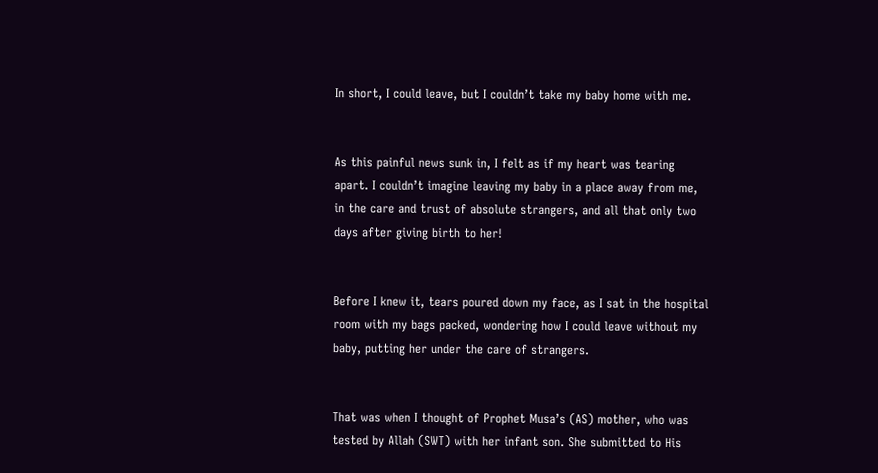In short, I could leave, but I couldn’t take my baby home with me.


As this painful news sunk in, I felt as if my heart was tearing apart. I couldn’t imagine leaving my baby in a place away from me, in the care and trust of absolute strangers, and all that only two days after giving birth to her!


Before I knew it, tears poured down my face, as I sat in the hospital room with my bags packed, wondering how I could leave without my baby, putting her under the care of strangers.


That was when I thought of Prophet Musa’s (AS) mother, who was tested by Allah (SWT) with her infant son. She submitted to His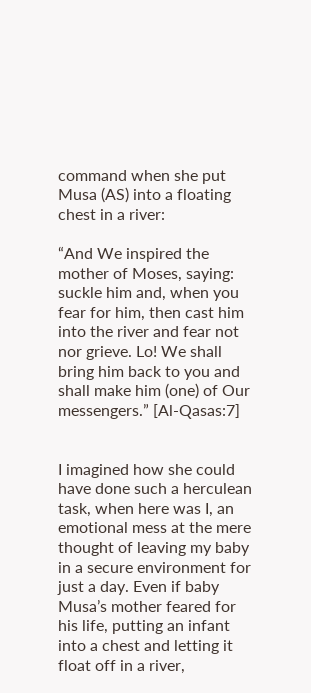command when she put Musa (AS) into a floating chest in a river:

“And We inspired the mother of Moses, saying: suckle him and, when you fear for him, then cast him into the river and fear not nor grieve. Lo! We shall bring him back to you and shall make him (one) of Our messengers.” [Al-Qasas:7]


I imagined how she could have done such a herculean task, when here was I, an emotional mess at the mere thought of leaving my baby in a secure environment for just a day. Even if baby Musa’s mother feared for his life, putting an infant into a chest and letting it float off in a river,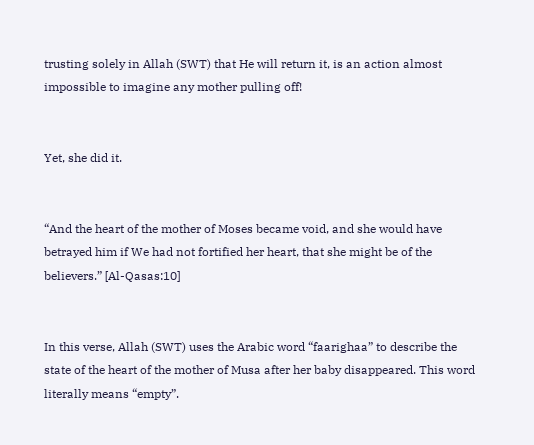trusting solely in Allah (SWT) that He will return it, is an action almost impossible to imagine any mother pulling off!


Yet, she did it.


“And the heart of the mother of Moses became void, and she would have betrayed him if We had not fortified her heart, that she might be of the believers.” [Al-Qasas:10]


In this verse, Allah (SWT) uses the Arabic word “faarighaa” to describe the state of the heart of the mother of Musa after her baby disappeared. This word literally means “empty”.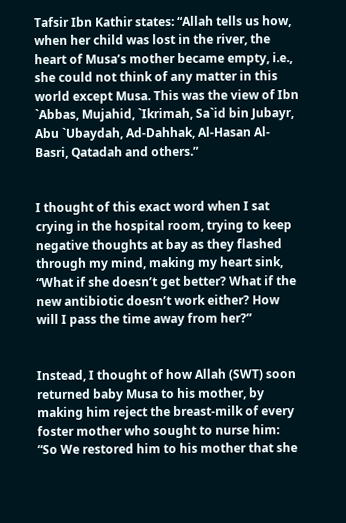Tafsir Ibn Kathir states: “Allah tells us how, when her child was lost in the river, the heart of Musa’s mother became empty, i.e., she could not think of any matter in this world except Musa. This was the view of Ibn `Abbas, Mujahid, `Ikrimah, Sa`id bin Jubayr, Abu `Ubaydah, Ad-Dahhak, Al-Hasan Al-Basri, Qatadah and others.”


I thought of this exact word when I sat crying in the hospital room, trying to keep negative thoughts at bay as they flashed through my mind, making my heart sink, “What if she doesn’t get better? What if the new antibiotic doesn’t work either? How will I pass the time away from her?”


Instead, I thought of how Allah (SWT) soon returned baby Musa to his mother, by making him reject the breast-milk of every foster mother who sought to nurse him:
“So We restored him to his mother that she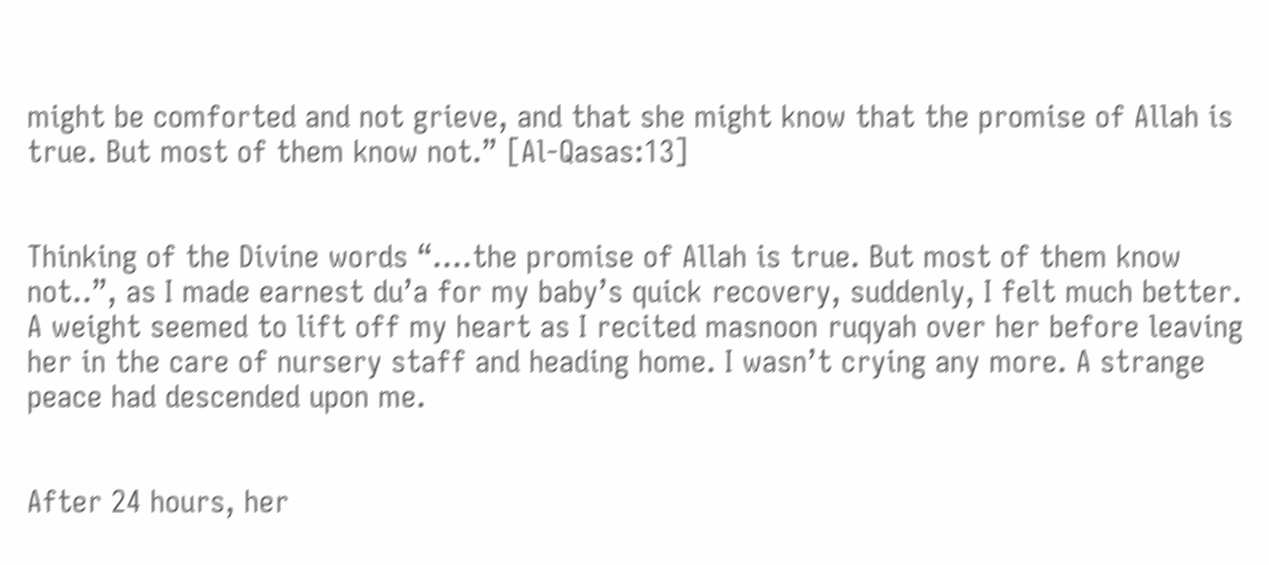might be comforted and not grieve, and that she might know that the promise of Allah is true. But most of them know not.” [Al-Qasas:13]


Thinking of the Divine words “….the promise of Allah is true. But most of them know not..”, as I made earnest du’a for my baby’s quick recovery, suddenly, I felt much better. A weight seemed to lift off my heart as I recited masnoon ruqyah over her before leaving her in the care of nursery staff and heading home. I wasn’t crying any more. A strange peace had descended upon me.


After 24 hours, her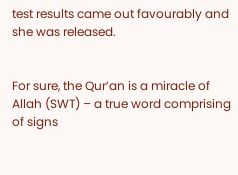test results came out favourably and she was released.


For sure, the Qur’an is a miracle of Allah (SWT) – a true word comprising of signs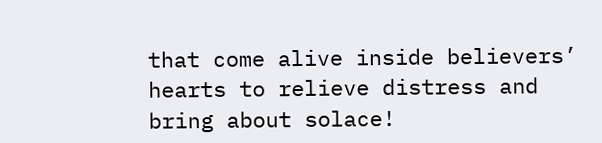that come alive inside believers’ hearts to relieve distress and bring about solace!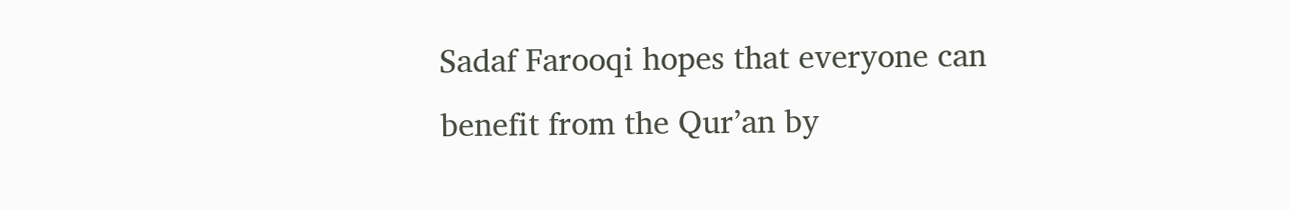Sadaf Farooqi hopes that everyone can benefit from the Qur’an by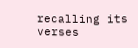recalling its verses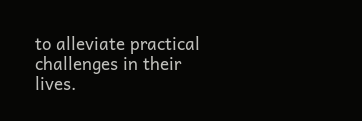to alleviate practical challenges in their lives.